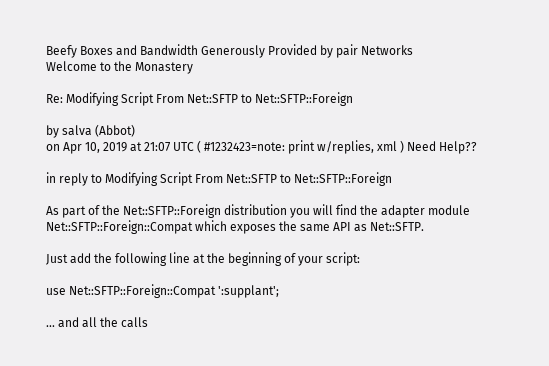Beefy Boxes and Bandwidth Generously Provided by pair Networks
Welcome to the Monastery

Re: Modifying Script From Net::SFTP to Net::SFTP::Foreign

by salva (Abbot)
on Apr 10, 2019 at 21:07 UTC ( #1232423=note: print w/replies, xml ) Need Help??

in reply to Modifying Script From Net::SFTP to Net::SFTP::Foreign

As part of the Net::SFTP::Foreign distribution you will find the adapter module Net::SFTP::Foreign::Compat which exposes the same API as Net::SFTP.

Just add the following line at the beginning of your script:

use Net::SFTP::Foreign::Compat ':supplant';

... and all the calls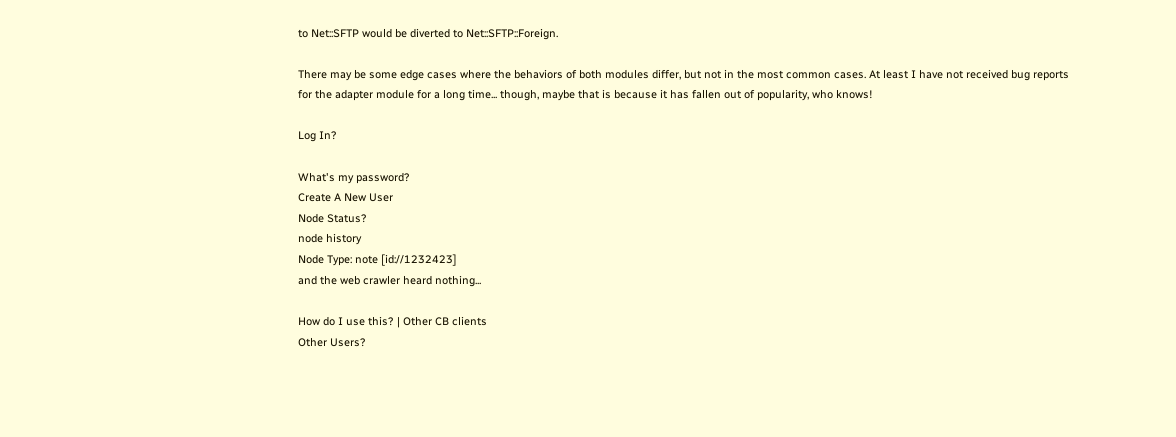to Net::SFTP would be diverted to Net::SFTP::Foreign.

There may be some edge cases where the behaviors of both modules differ, but not in the most common cases. At least I have not received bug reports for the adapter module for a long time... though, maybe that is because it has fallen out of popularity, who knows!

Log In?

What's my password?
Create A New User
Node Status?
node history
Node Type: note [id://1232423]
and the web crawler heard nothing...

How do I use this? | Other CB clients
Other Users?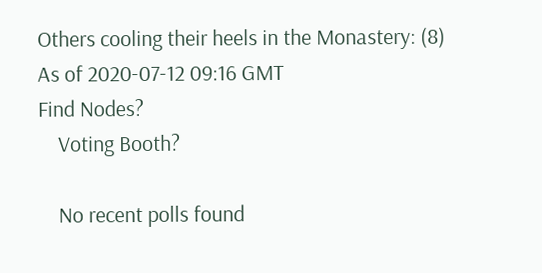Others cooling their heels in the Monastery: (8)
As of 2020-07-12 09:16 GMT
Find Nodes?
    Voting Booth?

    No recent polls found